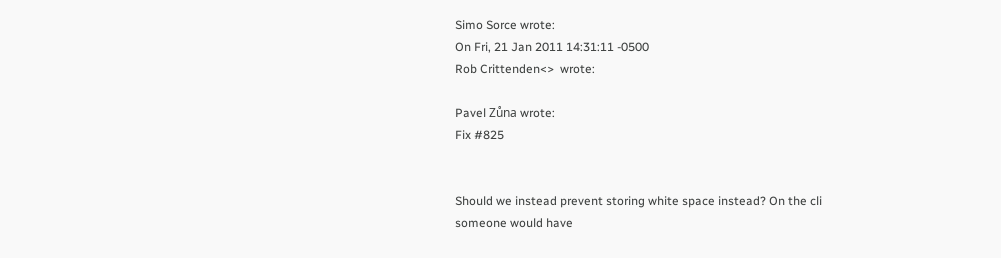Simo Sorce wrote:
On Fri, 21 Jan 2011 14:31:11 -0500
Rob Crittenden<>  wrote:

Pavel Zůna wrote:
Fix #825


Should we instead prevent storing white space instead? On the cli
someone would have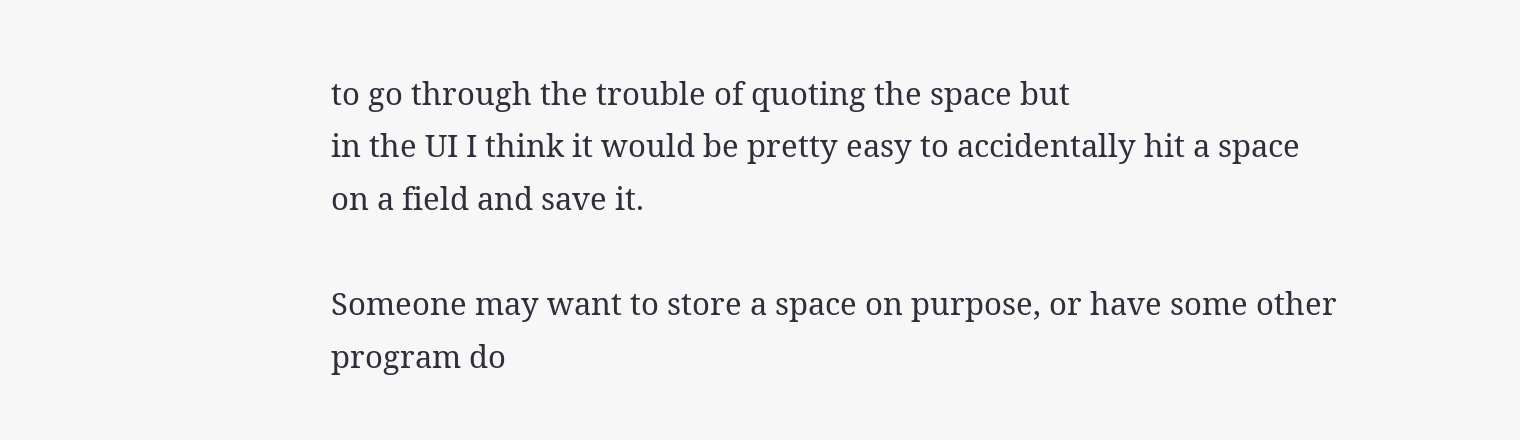to go through the trouble of quoting the space but
in the UI I think it would be pretty easy to accidentally hit a space
on a field and save it.

Someone may want to store a space on purpose, or have some other
program do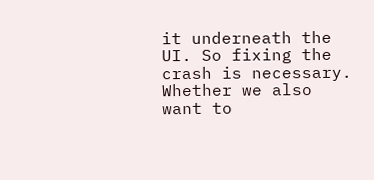it underneath the UI. So fixing the crash is necessary.
Whether we also want to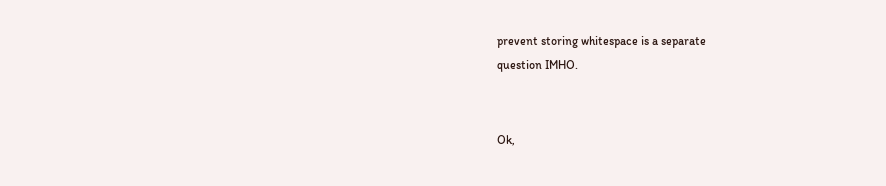prevent storing whitespace is a separate
question IMHO.


Ok,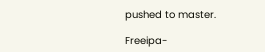pushed to master.

Freeipa-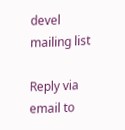devel mailing list

Reply via email to